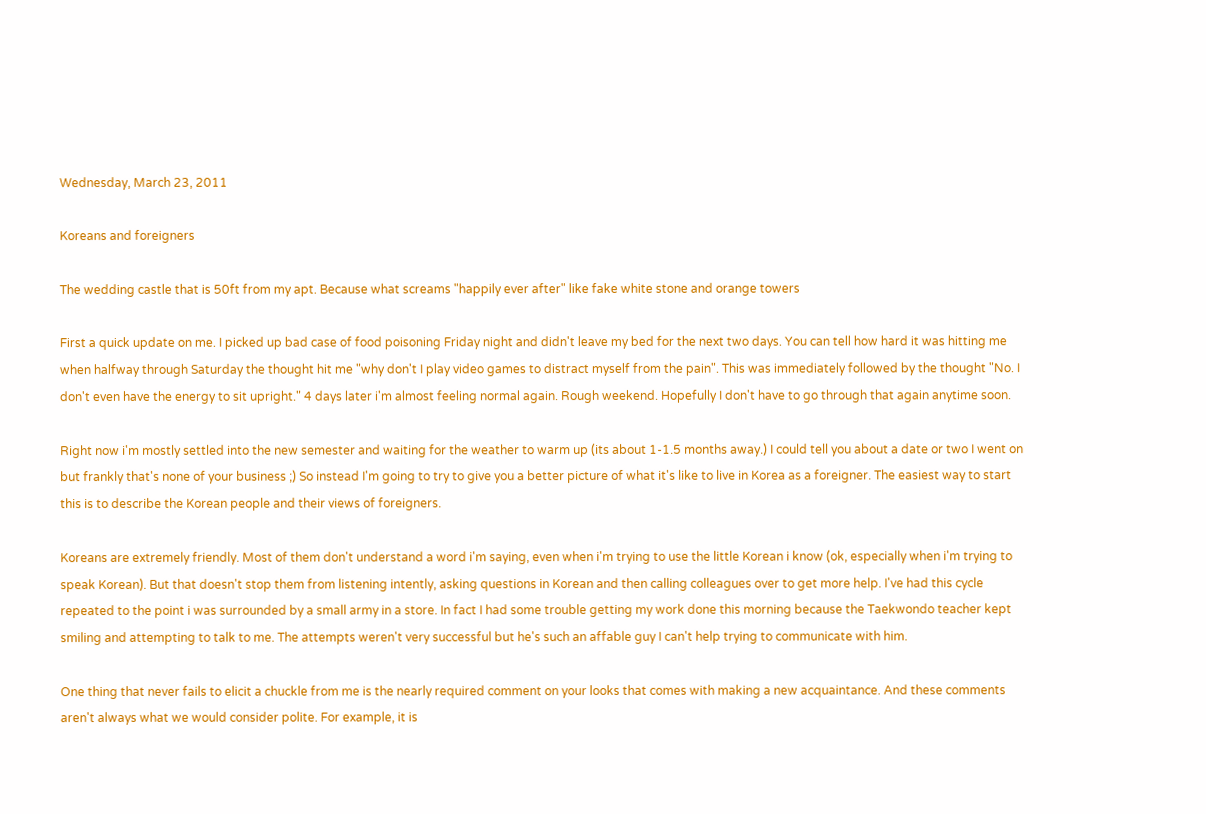Wednesday, March 23, 2011

Koreans and foreigners

The wedding castle that is 50ft from my apt. Because what screams "happily ever after" like fake white stone and orange towers

First a quick update on me. I picked up bad case of food poisoning Friday night and didn't leave my bed for the next two days. You can tell how hard it was hitting me when halfway through Saturday the thought hit me "why don't I play video games to distract myself from the pain". This was immediately followed by the thought "No. I don't even have the energy to sit upright." 4 days later i'm almost feeling normal again. Rough weekend. Hopefully I don't have to go through that again anytime soon.

Right now i'm mostly settled into the new semester and waiting for the weather to warm up (its about 1-1.5 months away.) I could tell you about a date or two I went on but frankly that's none of your business ;) So instead I'm going to try to give you a better picture of what it's like to live in Korea as a foreigner. The easiest way to start this is to describe the Korean people and their views of foreigners.

Koreans are extremely friendly. Most of them don't understand a word i'm saying, even when i'm trying to use the little Korean i know (ok, especially when i'm trying to speak Korean). But that doesn't stop them from listening intently, asking questions in Korean and then calling colleagues over to get more help. I've had this cycle repeated to the point i was surrounded by a small army in a store. In fact I had some trouble getting my work done this morning because the Taekwondo teacher kept smiling and attempting to talk to me. The attempts weren't very successful but he's such an affable guy I can't help trying to communicate with him.

One thing that never fails to elicit a chuckle from me is the nearly required comment on your looks that comes with making a new acquaintance. And these comments aren't always what we would consider polite. For example, it is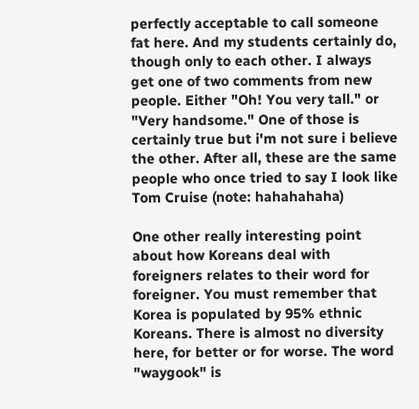perfectly acceptable to call someone fat here. And my students certainly do, though only to each other. I always get one of two comments from new people. Either "Oh! You very tall." or "Very handsome." One of those is certainly true but i'm not sure i believe the other. After all, these are the same people who once tried to say I look like Tom Cruise (note: hahahahaha)

One other really interesting point about how Koreans deal with foreigners relates to their word for foreigner. You must remember that Korea is populated by 95% ethnic Koreans. There is almost no diversity here, for better or for worse. The word "waygook" is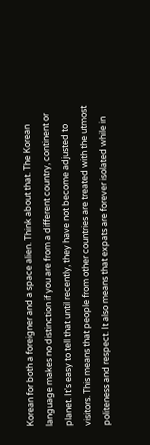Korean for both a foreigner and a space alien. Think about that. The Korean language makes no distinction if you are from a different country, continent or planet. It's easy to tell that until recently, they have not become adjusted to visitors. This means that people from other countries are treated with the utmost politeness and respect. It also means that expats are forever isolated while in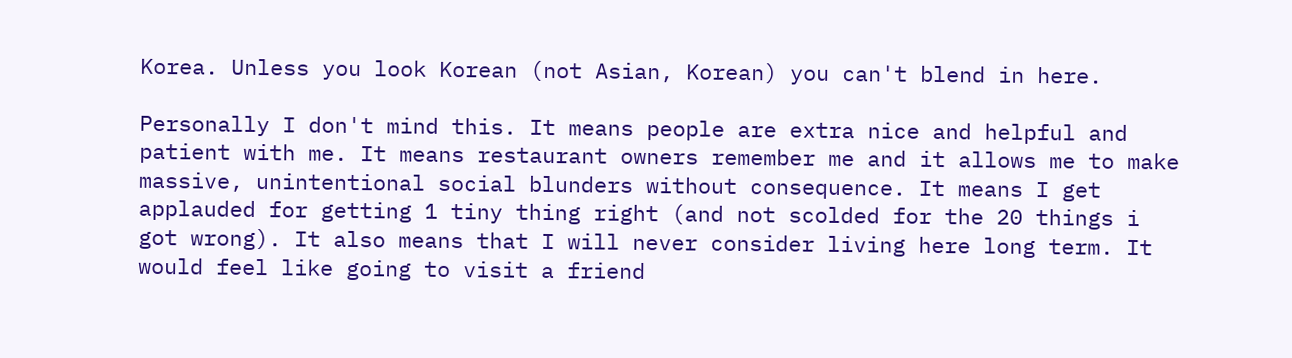Korea. Unless you look Korean (not Asian, Korean) you can't blend in here.

Personally I don't mind this. It means people are extra nice and helpful and patient with me. It means restaurant owners remember me and it allows me to make massive, unintentional social blunders without consequence. It means I get applauded for getting 1 tiny thing right (and not scolded for the 20 things i got wrong). It also means that I will never consider living here long term. It would feel like going to visit a friend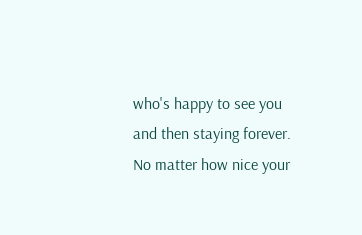who's happy to see you and then staying forever. No matter how nice your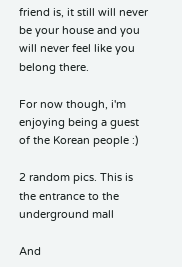friend is, it still will never be your house and you will never feel like you belong there.

For now though, i'm enjoying being a guest of the Korean people :)

2 random pics. This is the entrance to the underground mall

And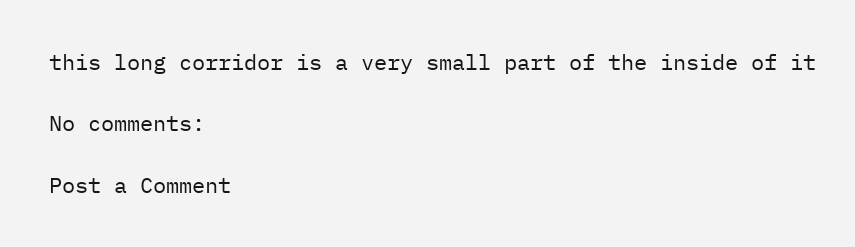this long corridor is a very small part of the inside of it

No comments:

Post a Comment